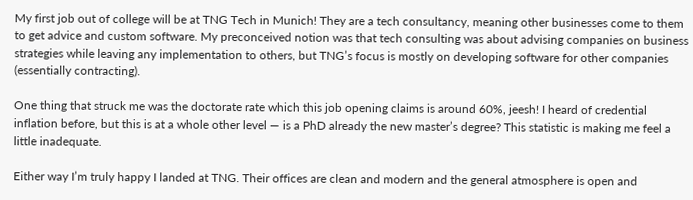My first job out of college will be at TNG Tech in Munich! They are a tech consultancy, meaning other businesses come to them to get advice and custom software. My preconceived notion was that tech consulting was about advising companies on business strategies while leaving any implementation to others, but TNG’s focus is mostly on developing software for other companies (essentially contracting).

One thing that struck me was the doctorate rate which this job opening claims is around 60%, jeesh! I heard of credential inflation before, but this is at a whole other level — is a PhD already the new master’s degree? This statistic is making me feel a little inadequate.

Either way I’m truly happy I landed at TNG. Their offices are clean and modern and the general atmosphere is open and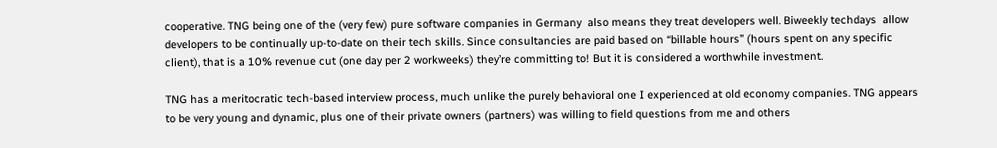cooperative. TNG being one of the (very few) pure software companies in Germany  also means they treat developers well. Biweekly techdays  allow developers to be continually up-to-date on their tech skills. Since consultancies are paid based on “billable hours” (hours spent on any specific client), that is a 10% revenue cut (one day per 2 workweeks) they’re committing to! But it is considered a worthwhile investment.

TNG has a meritocratic tech-based interview process, much unlike the purely behavioral one I experienced at old economy companies. TNG appears to be very young and dynamic, plus one of their private owners (partners) was willing to field questions from me and others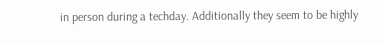in person during a techday. Additionally they seem to be highly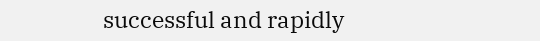successful and rapidly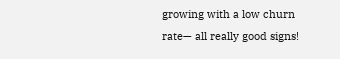growing with a low churn rate— all really good signs!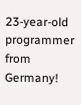23-year-old programmer from Germany!